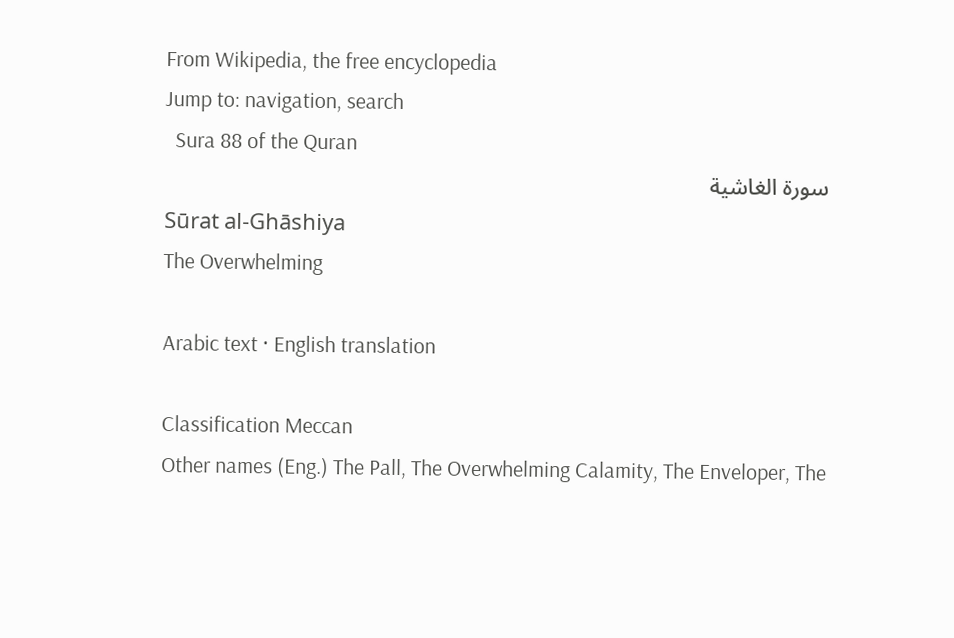From Wikipedia, the free encyclopedia
Jump to: navigation, search
  Sura 88 of the Quran
سورة الغاشية
Sūrat al-Ghāshiya
The Overwhelming

Arabic text · English translation

Classification Meccan
Other names (Eng.) The Pall, The Overwhelming Calamity, The Enveloper, The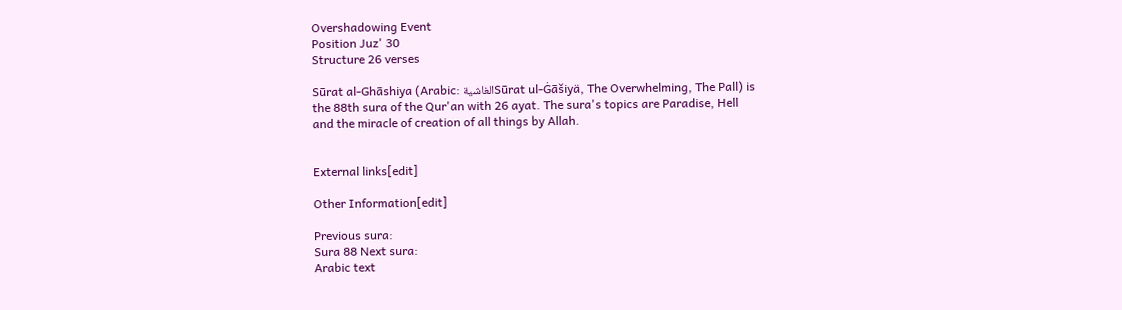Overshadowing Event
Position Juz' 30
Structure 26 verses

Sūrat al-Ghāshiya (Arabic: الغاشيةSūrat ul-Ġāšiyä, The Overwhelming, The Pall) is the 88th sura of the Qur'an with 26 ayat. The sura's topics are Paradise, Hell and the miracle of creation of all things by Allah.


External links[edit]

Other Information[edit]

Previous sura:
Sura 88 Next sura:
Arabic text